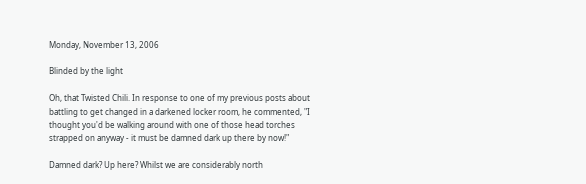Monday, November 13, 2006

Blinded by the light

Oh, that Twisted Chili. In response to one of my previous posts about battling to get changed in a darkened locker room, he commented, "I thought you'd be walking around with one of those head torches strapped on anyway - it must be damned dark up there by now!"

Damned dark? Up here? Whilst we are considerably north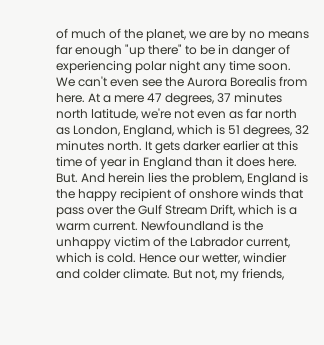of much of the planet, we are by no means far enough "up there" to be in danger of experiencing polar night any time soon. We can't even see the Aurora Borealis from here. At a mere 47 degrees, 37 minutes north latitude, we're not even as far north as London, England, which is 51 degrees, 32 minutes north. It gets darker earlier at this time of year in England than it does here. But. And herein lies the problem, England is the happy recipient of onshore winds that pass over the Gulf Stream Drift, which is a warm current. Newfoundland is the unhappy victim of the Labrador current, which is cold. Hence our wetter, windier and colder climate. But not, my friends,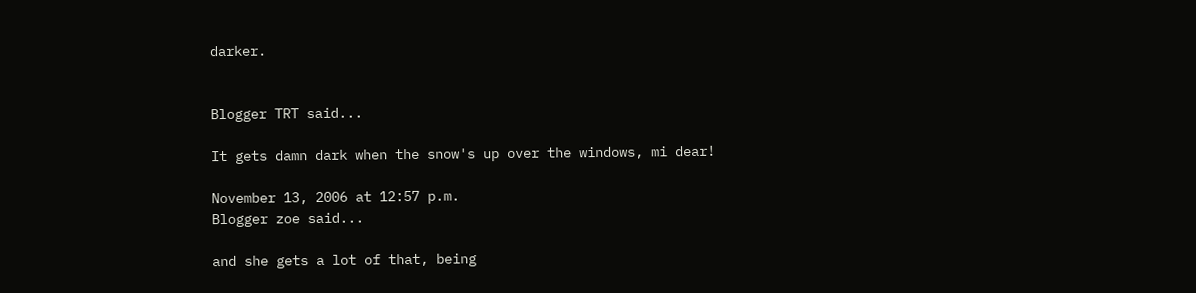darker.


Blogger TRT said...

It gets damn dark when the snow's up over the windows, mi dear!

November 13, 2006 at 12:57 p.m.
Blogger zoe said...

and she gets a lot of that, being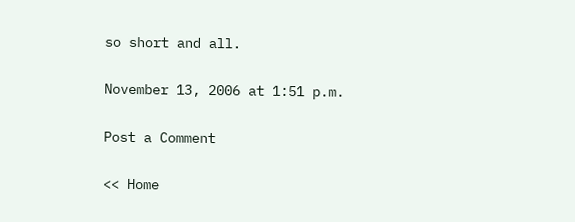so short and all.

November 13, 2006 at 1:51 p.m.

Post a Comment

<< Home